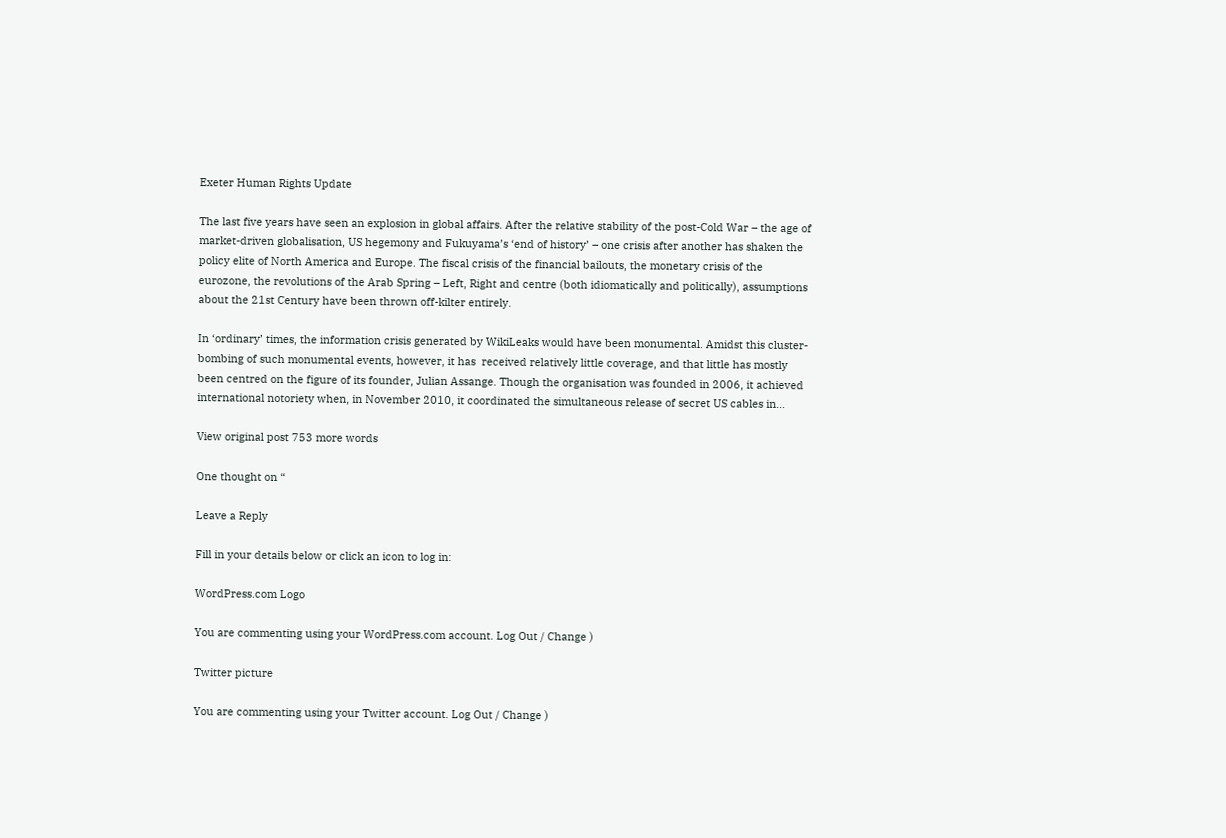Exeter Human Rights Update

The last five years have seen an explosion in global affairs. After the relative stability of the post-Cold War – the age of market-driven globalisation, US hegemony and Fukuyama’s ‘end of history’ – one crisis after another has shaken the policy elite of North America and Europe. The fiscal crisis of the financial bailouts, the monetary crisis of the eurozone, the revolutions of the Arab Spring – Left, Right and centre (both idiomatically and politically), assumptions about the 21st Century have been thrown off-kilter entirely.

In ‘ordinary’ times, the information crisis generated by WikiLeaks would have been monumental. Amidst this cluster-bombing of such monumental events, however, it has  received relatively little coverage, and that little has mostly been centred on the figure of its founder, Julian Assange. Though the organisation was founded in 2006, it achieved international notoriety when, in November 2010, it coordinated the simultaneous release of secret US cables in…

View original post 753 more words

One thought on “

Leave a Reply

Fill in your details below or click an icon to log in:

WordPress.com Logo

You are commenting using your WordPress.com account. Log Out / Change )

Twitter picture

You are commenting using your Twitter account. Log Out / Change )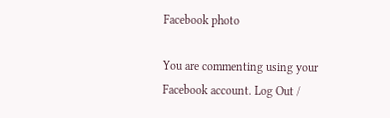Facebook photo

You are commenting using your Facebook account. Log Out /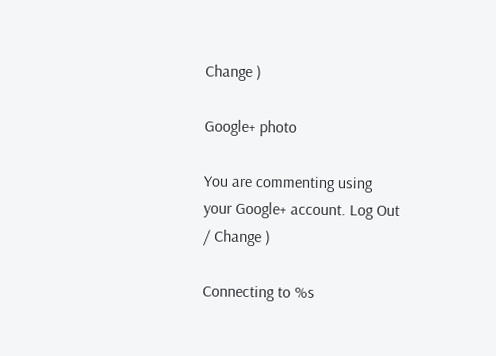Change )

Google+ photo

You are commenting using your Google+ account. Log Out / Change )

Connecting to %s